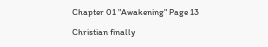Chapter 01 "Awakening" Page 13

Christian finally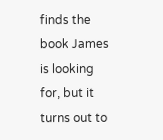finds the book James is looking for, but it turns out to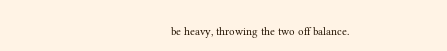be heavy, throwing the two off balance.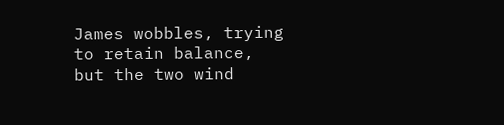James wobbles, trying to retain balance, but the two wind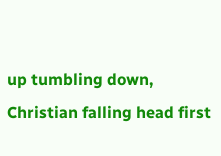up tumbling down, Christian falling head first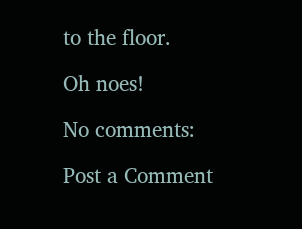to the floor.

Oh noes!

No comments:

Post a Comment